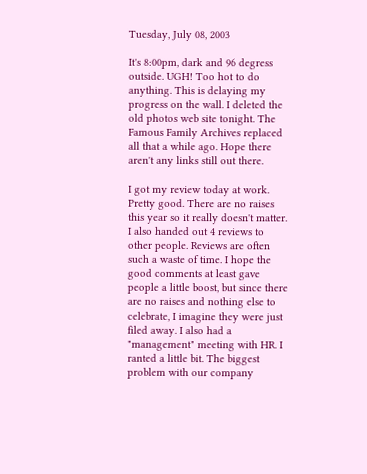Tuesday, July 08, 2003

It's 8:00pm, dark and 96 degress outside. UGH! Too hot to do anything. This is delaying my progress on the wall. I deleted the old photos web site tonight. The Famous Family Archives replaced all that a while ago. Hope there aren't any links still out there.

I got my review today at work. Pretty good. There are no raises this year so it really doesn't matter. I also handed out 4 reviews to other people. Reviews are often such a waste of time. I hope the good comments at least gave people a little boost, but since there are no raises and nothing else to celebrate, I imagine they were just filed away. I also had a "management" meeting with HR. I ranted a little bit. The biggest problem with our company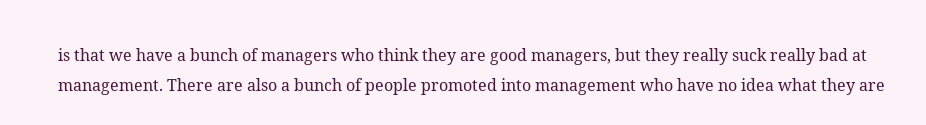is that we have a bunch of managers who think they are good managers, but they really suck really bad at management. There are also a bunch of people promoted into management who have no idea what they are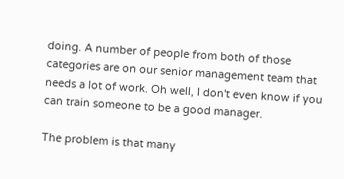doing. A number of people from both of those categories are on our senior management team that needs a lot of work. Oh well, I don't even know if you can train someone to be a good manager.

The problem is that many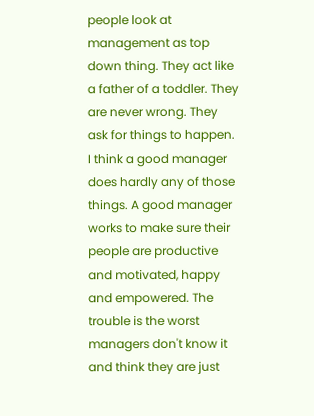people look at management as top down thing. They act like a father of a toddler. They are never wrong. They ask for things to happen. I think a good manager does hardly any of those things. A good manager works to make sure their people are productive and motivated, happy and empowered. The trouble is the worst managers don't know it and think they are just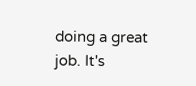doing a great job. It's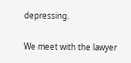depressing.

We meet with the lawyer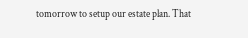tomorrow to setup our estate plan. That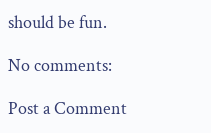should be fun.

No comments:

Post a Comment